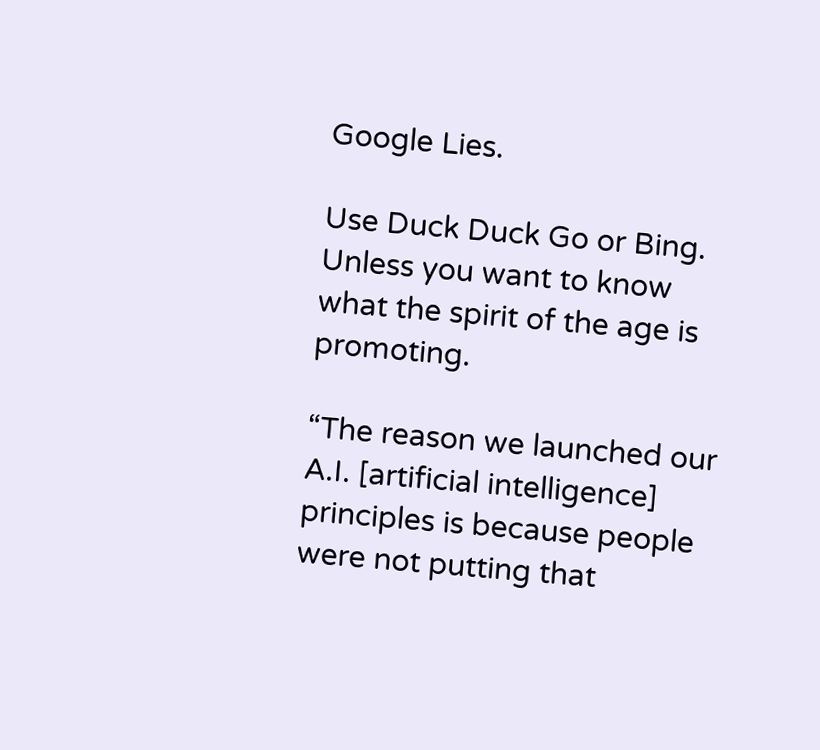Google Lies.

Use Duck Duck Go or Bing. Unless you want to know what the spirit of the age is promoting.

“The reason we launched our A.I. [artificial intelligence] principles is because people were not putting that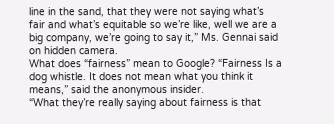line in the sand, that they were not saying what’s fair and what’s equitable so we’re like, well we are a big company, we’re going to say it,” Ms. Gennai said on hidden camera.
What does “fairness” mean to Google? “Fairness Is a dog whistle. It does not mean what you think it means,” said the anonymous insider.
“What they’re really saying about fairness is that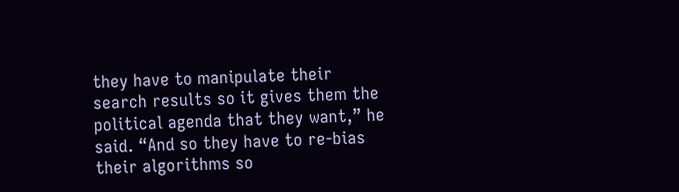they have to manipulate their search results so it gives them the political agenda that they want,” he said. “And so they have to re-bias their algorithms so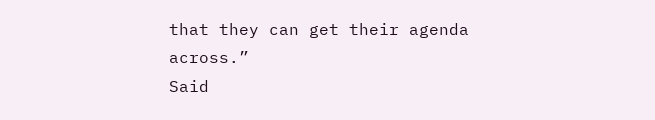that they can get their agenda across.”
Said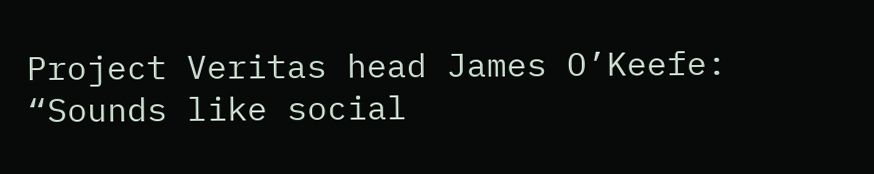Project Veritas head James O’Keefe: “Sounds like social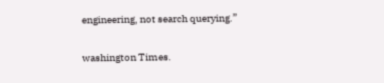engineering, not search querying.”

washington Times.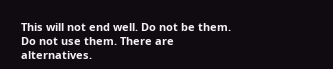This will not end well. Do not be them. Do not use them. There are alternatives.